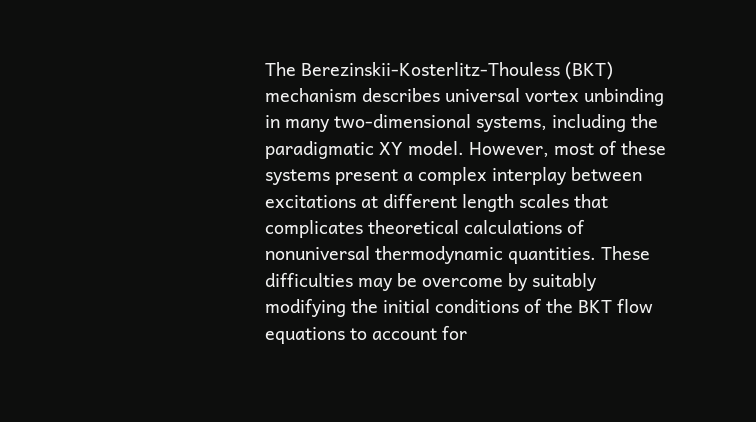The Berezinskii-Kosterlitz-Thouless (BKT) mechanism describes universal vortex unbinding in many two-dimensional systems, including the paradigmatic XY model. However, most of these systems present a complex interplay between excitations at different length scales that complicates theoretical calculations of nonuniversal thermodynamic quantities. These difficulties may be overcome by suitably modifying the initial conditions of the BKT flow equations to account for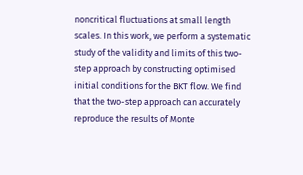noncritical fluctuations at small length scales. In this work, we perform a systematic study of the validity and limits of this two-step approach by constructing optimised initial conditions for the BKT flow. We find that the two-step approach can accurately reproduce the results of Monte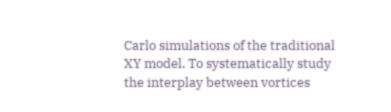Carlo simulations of the traditional XY model. To systematically study the interplay between vortices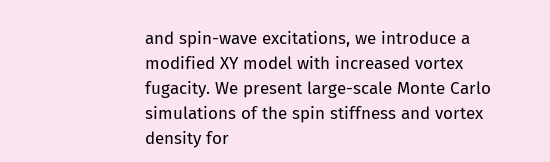and spin-wave excitations, we introduce a modified XY model with increased vortex fugacity. We present large-scale Monte Carlo simulations of the spin stiffness and vortex density for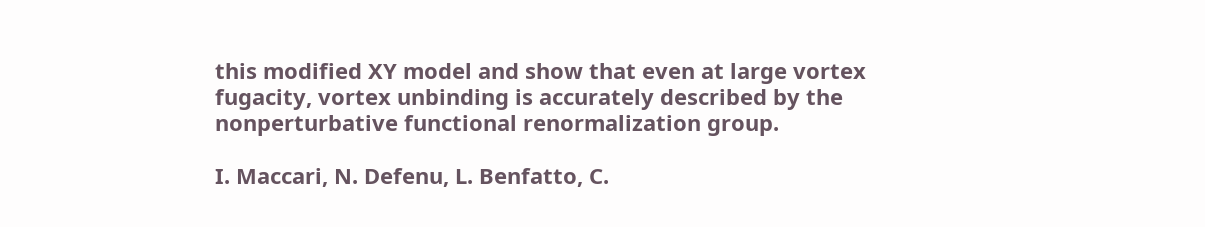this modified XY model and show that even at large vortex fugacity, vortex unbinding is accurately described by the nonperturbative functional renormalization group.

I. Maccari, N. Defenu, L. Benfatto, C.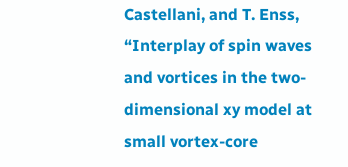Castellani, and T. Enss, “Interplay of spin waves and vortices in the two-dimensional xy model at small vortex-core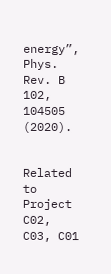energy”, Phys. Rev. B 102, 104505 (2020).


Related to Project C02, C03, C01